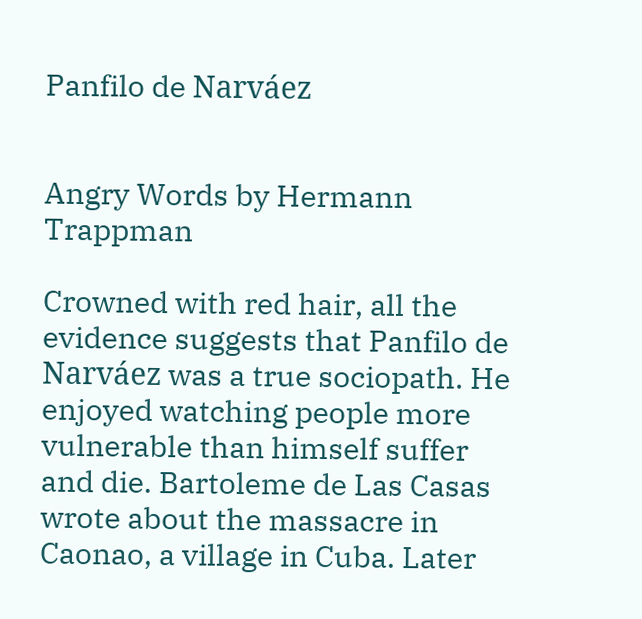Panfilo de Narváez


Angry Words by Hermann Trappman

Crowned with red hair, all the evidence suggests that Panfilo de Narváez was a true sociopath. He enjoyed watching people more vulnerable than himself suffer and die. Bartoleme de Las Casas wrote about the massacre in Caonao, a village in Cuba. Later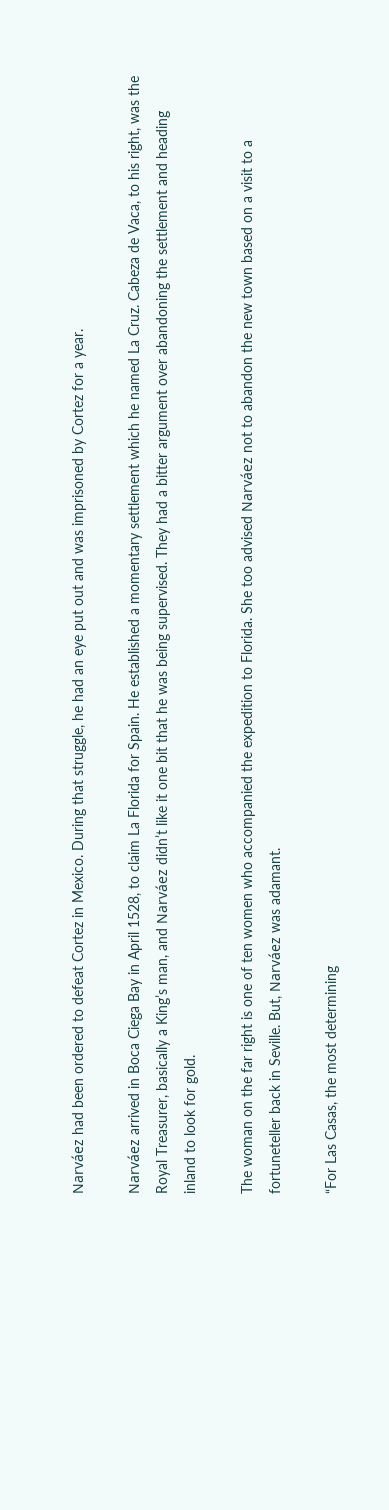Narváez had been ordered to defeat Cortez in Mexico. During that struggle, he had an eye put out and was imprisoned by Cortez for a year.

Narváez arrived in Boca Ciega Bay in April 1528, to claim La Florida for Spain. He established a momentary settlement which he named La Cruz. Cabeza de Vaca, to his right, was the Royal Treasurer, basically a King’s man, and Narváez didn’t like it one bit that he was being supervised. They had a bitter argument over abandoning the settlement and heading inland to look for gold.

The woman on the far right is one of ten women who accompanied the expedition to Florida. She too advised Narváez not to abandon the new town based on a visit to a fortuneteller back in Seville. But, Narváez was adamant.

“For Las Casas, the most determining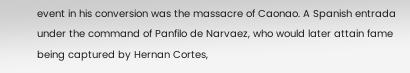event in his conversion was the massacre of Caonao. A Spanish entrada under the command of Panfilo de Narvaez, who would later attain fame being captured by Hernan Cortes,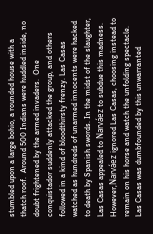stumbled upon a large bohio, a rounded house with a thatch roof.  Around 500 Indians were huddled inside, no doubt frightened by the armed invaders.  One conquistador suddenly attacked the group, and others followed in a kind of bloodthirsty frenzy. Las Casas watched as hundreds of unarmed innocents were hacked to death by Spanish swords. In the midst of the slaughter, Las Casas appealed to Narváez to subdue this madness. However,Narváez ignored Las Casas, choosing instead to remain on his horse and watch the unfolding spectacle.  Las Casas was dumbfounded by this unwarranted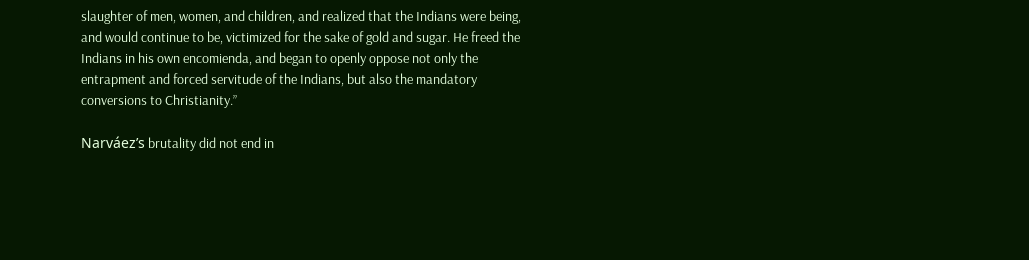slaughter of men, women, and children, and realized that the Indians were being, and would continue to be, victimized for the sake of gold and sugar. He freed the Indians in his own encomienda, and began to openly oppose not only the entrapment and forced servitude of the Indians, but also the mandatory conversions to Christianity.”

Narváez’s brutality did not end in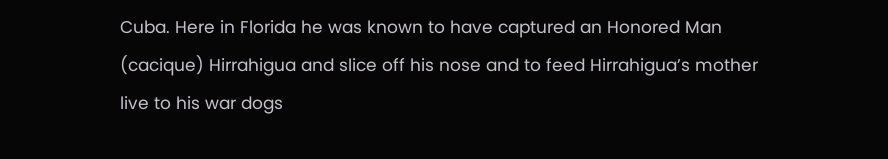Cuba. Here in Florida he was known to have captured an Honored Man (cacique) Hirrahigua and slice off his nose and to feed Hirrahigua’s mother live to his war dogs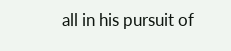all in his pursuit of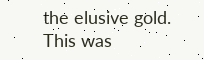the elusive gold. This was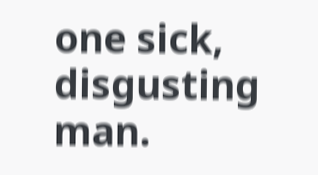one sick, disgusting man.